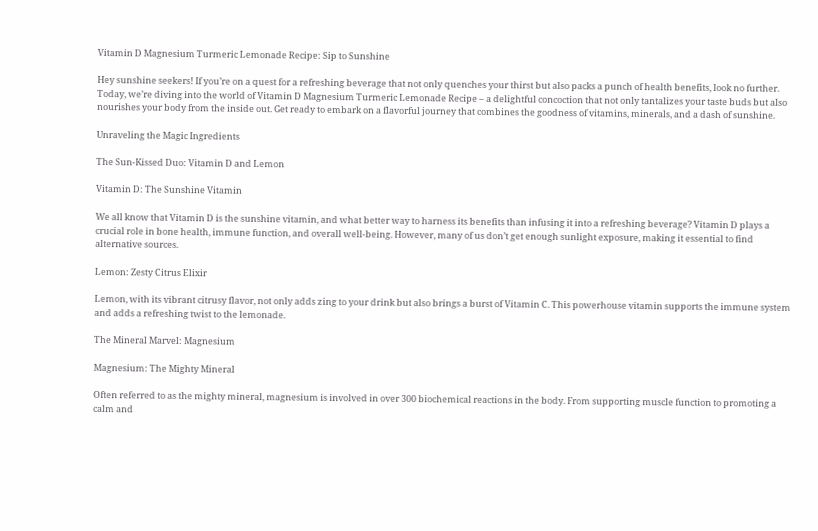Vitamin D Magnesium Turmeric Lemonade Recipe: Sip to Sunshine

Hey sunshine seekers! If you’re on a quest for a refreshing beverage that not only quenches your thirst but also packs a punch of health benefits, look no further. Today, we’re diving into the world of Vitamin D Magnesium Turmeric Lemonade Recipe – a delightful concoction that not only tantalizes your taste buds but also nourishes your body from the inside out. Get ready to embark on a flavorful journey that combines the goodness of vitamins, minerals, and a dash of sunshine.

Unraveling the Magic Ingredients

The Sun-Kissed Duo: Vitamin D and Lemon

Vitamin D: The Sunshine Vitamin

We all know that Vitamin D is the sunshine vitamin, and what better way to harness its benefits than infusing it into a refreshing beverage? Vitamin D plays a crucial role in bone health, immune function, and overall well-being. However, many of us don’t get enough sunlight exposure, making it essential to find alternative sources.

Lemon: Zesty Citrus Elixir

Lemon, with its vibrant citrusy flavor, not only adds zing to your drink but also brings a burst of Vitamin C. This powerhouse vitamin supports the immune system and adds a refreshing twist to the lemonade.

The Mineral Marvel: Magnesium

Magnesium: The Mighty Mineral

Often referred to as the mighty mineral, magnesium is involved in over 300 biochemical reactions in the body. From supporting muscle function to promoting a calm and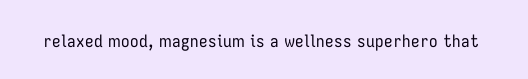relaxed mood, magnesium is a wellness superhero that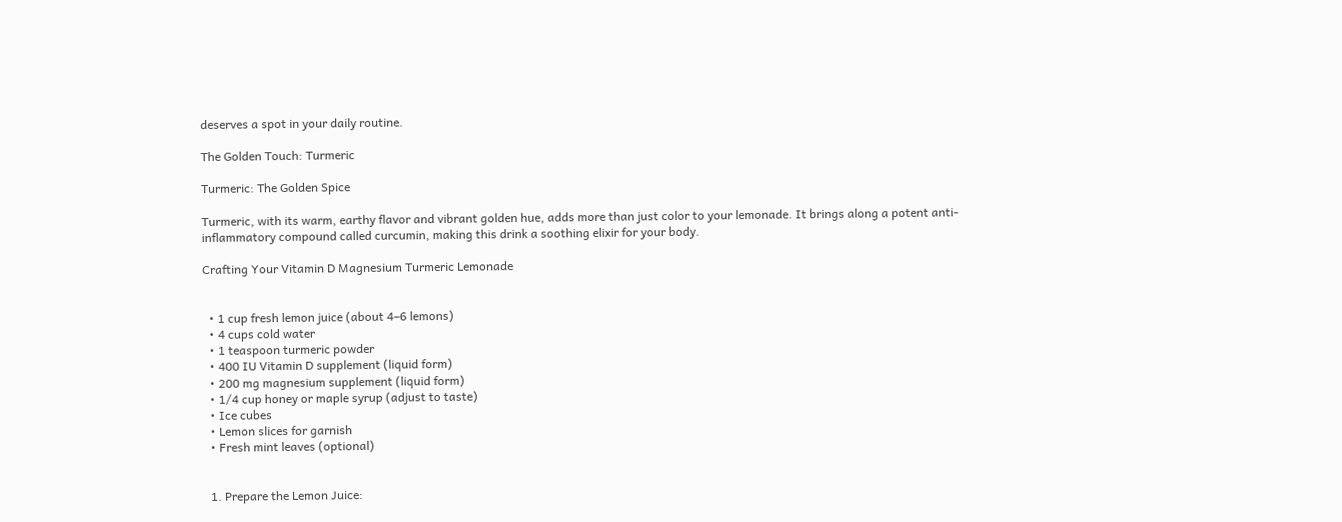deserves a spot in your daily routine.

The Golden Touch: Turmeric

Turmeric: The Golden Spice

Turmeric, with its warm, earthy flavor and vibrant golden hue, adds more than just color to your lemonade. It brings along a potent anti-inflammatory compound called curcumin, making this drink a soothing elixir for your body.

Crafting Your Vitamin D Magnesium Turmeric Lemonade


  • 1 cup fresh lemon juice (about 4–6 lemons)
  • 4 cups cold water
  • 1 teaspoon turmeric powder
  • 400 IU Vitamin D supplement (liquid form)
  • 200 mg magnesium supplement (liquid form)
  • 1/4 cup honey or maple syrup (adjust to taste)
  • Ice cubes
  • Lemon slices for garnish
  • Fresh mint leaves (optional)


  1. Prepare the Lemon Juice: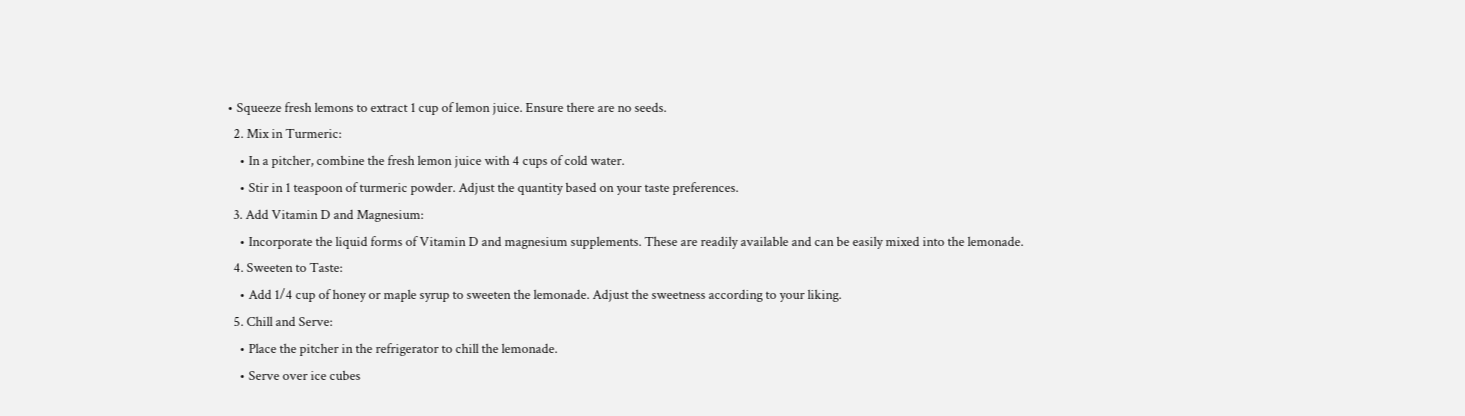• Squeeze fresh lemons to extract 1 cup of lemon juice. Ensure there are no seeds.
  2. Mix in Turmeric:
    • In a pitcher, combine the fresh lemon juice with 4 cups of cold water.
    • Stir in 1 teaspoon of turmeric powder. Adjust the quantity based on your taste preferences.
  3. Add Vitamin D and Magnesium:
    • Incorporate the liquid forms of Vitamin D and magnesium supplements. These are readily available and can be easily mixed into the lemonade.
  4. Sweeten to Taste:
    • Add 1/4 cup of honey or maple syrup to sweeten the lemonade. Adjust the sweetness according to your liking.
  5. Chill and Serve:
    • Place the pitcher in the refrigerator to chill the lemonade.
    • Serve over ice cubes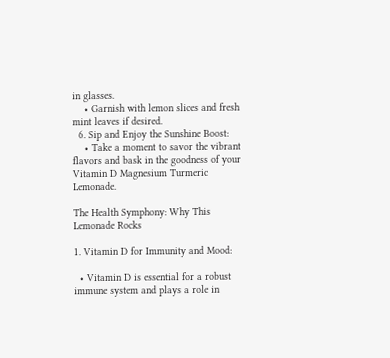in glasses.
    • Garnish with lemon slices and fresh mint leaves if desired.
  6. Sip and Enjoy the Sunshine Boost:
    • Take a moment to savor the vibrant flavors and bask in the goodness of your Vitamin D Magnesium Turmeric Lemonade.

The Health Symphony: Why This Lemonade Rocks

1. Vitamin D for Immunity and Mood:

  • Vitamin D is essential for a robust immune system and plays a role in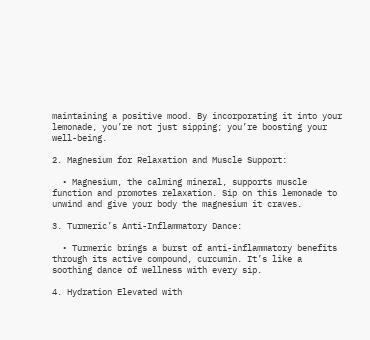maintaining a positive mood. By incorporating it into your lemonade, you’re not just sipping; you’re boosting your well-being.

2. Magnesium for Relaxation and Muscle Support:

  • Magnesium, the calming mineral, supports muscle function and promotes relaxation. Sip on this lemonade to unwind and give your body the magnesium it craves.

3. Turmeric’s Anti-Inflammatory Dance:

  • Turmeric brings a burst of anti-inflammatory benefits through its active compound, curcumin. It’s like a soothing dance of wellness with every sip.

4. Hydration Elevated with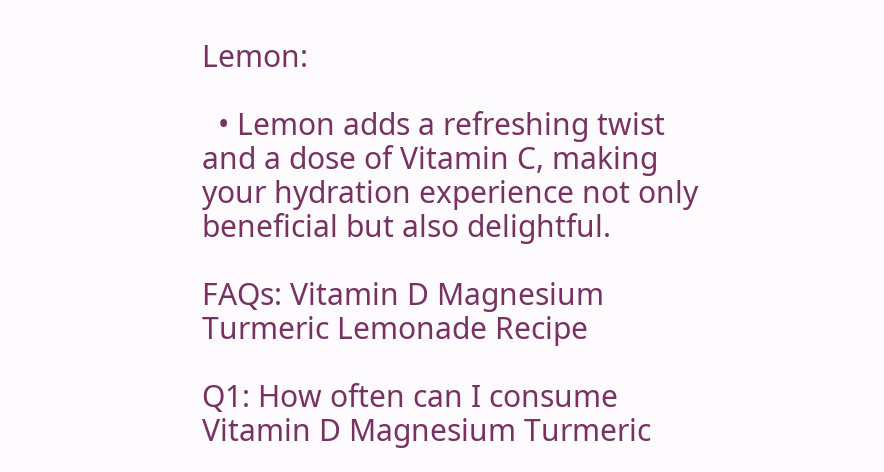Lemon:

  • Lemon adds a refreshing twist and a dose of Vitamin C, making your hydration experience not only beneficial but also delightful.

FAQs: Vitamin D Magnesium Turmeric Lemonade Recipe

Q1: How often can I consume Vitamin D Magnesium Turmeric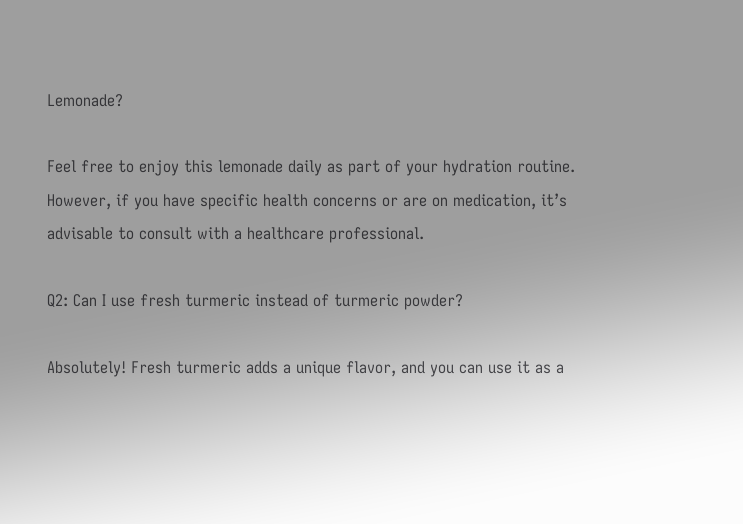Lemonade?

Feel free to enjoy this lemonade daily as part of your hydration routine. However, if you have specific health concerns or are on medication, it’s advisable to consult with a healthcare professional.

Q2: Can I use fresh turmeric instead of turmeric powder?

Absolutely! Fresh turmeric adds a unique flavor, and you can use it as a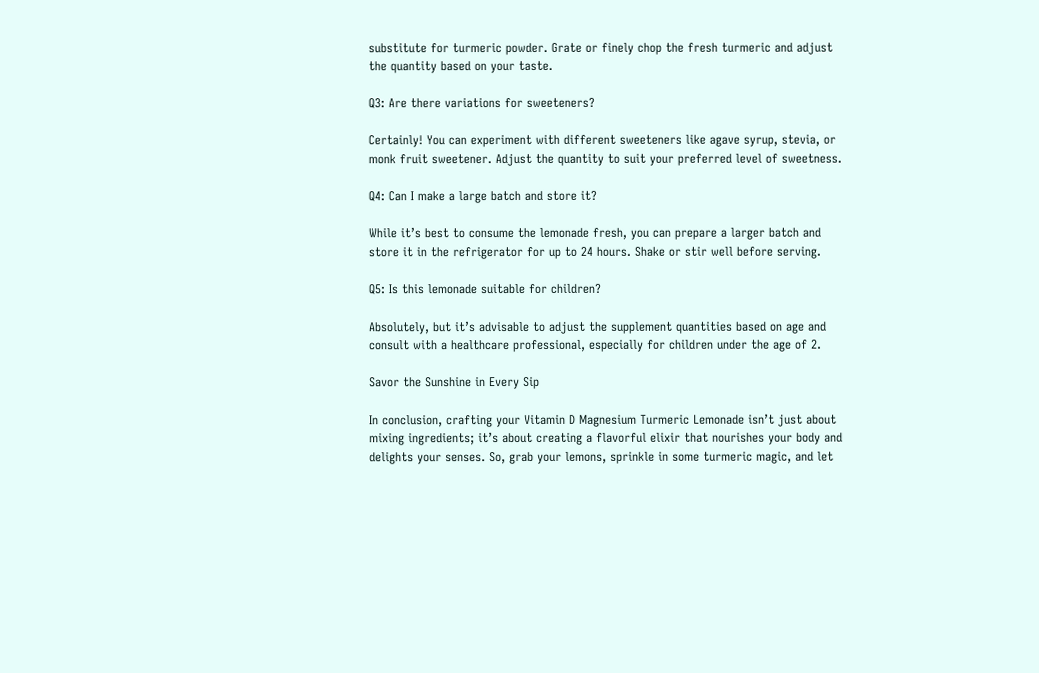substitute for turmeric powder. Grate or finely chop the fresh turmeric and adjust the quantity based on your taste.

Q3: Are there variations for sweeteners?

Certainly! You can experiment with different sweeteners like agave syrup, stevia, or monk fruit sweetener. Adjust the quantity to suit your preferred level of sweetness.

Q4: Can I make a large batch and store it?

While it’s best to consume the lemonade fresh, you can prepare a larger batch and store it in the refrigerator for up to 24 hours. Shake or stir well before serving.

Q5: Is this lemonade suitable for children?

Absolutely, but it’s advisable to adjust the supplement quantities based on age and consult with a healthcare professional, especially for children under the age of 2.

Savor the Sunshine in Every Sip

In conclusion, crafting your Vitamin D Magnesium Turmeric Lemonade isn’t just about mixing ingredients; it’s about creating a flavorful elixir that nourishes your body and delights your senses. So, grab your lemons, sprinkle in some turmeric magic, and let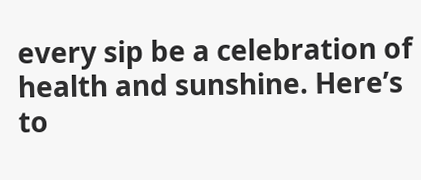every sip be a celebration of health and sunshine. Here’s to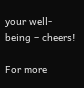your well-being – cheers!

For more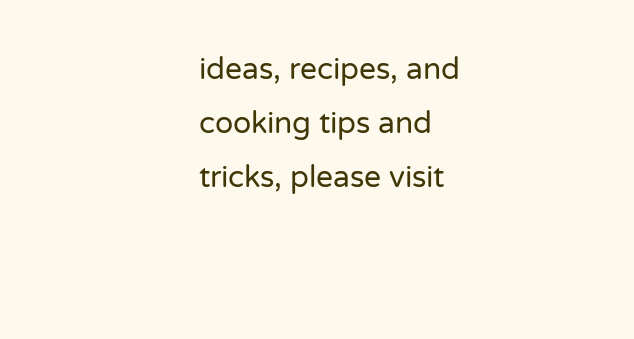ideas, recipes, and cooking tips and tricks, please visit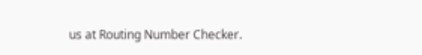us at Routing Number Checker.